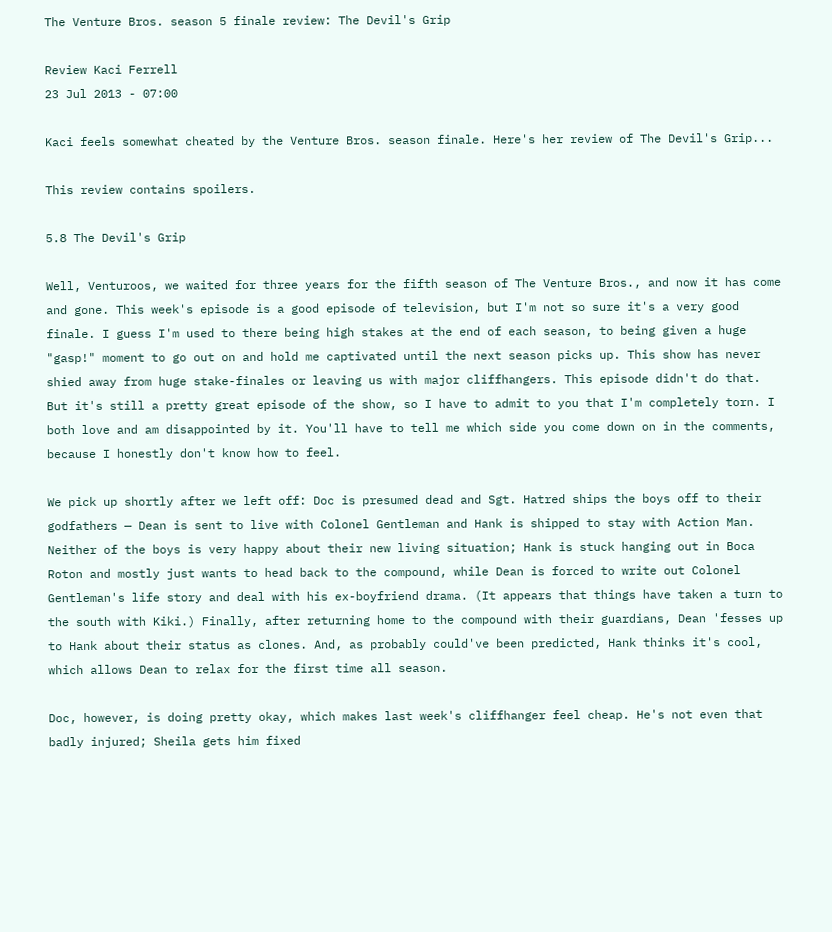The Venture Bros. season 5 finale review: The Devil's Grip

Review Kaci Ferrell
23 Jul 2013 - 07:00

Kaci feels somewhat cheated by the Venture Bros. season finale. Here's her review of The Devil's Grip...

This review contains spoilers.

5.8 The Devil's Grip

Well, Venturoos, we waited for three years for the fifth season of The Venture Bros., and now it has come and gone. This week's episode is a good episode of television, but I'm not so sure it's a very good finale. I guess I'm used to there being high stakes at the end of each season, to being given a huge "gasp!" moment to go out on and hold me captivated until the next season picks up. This show has never shied away from huge stake-finales or leaving us with major cliffhangers. This episode didn't do that. But it's still a pretty great episode of the show, so I have to admit to you that I'm completely torn. I both love and am disappointed by it. You'll have to tell me which side you come down on in the comments, because I honestly don't know how to feel.

We pick up shortly after we left off: Doc is presumed dead and Sgt. Hatred ships the boys off to their godfathers — Dean is sent to live with Colonel Gentleman and Hank is shipped to stay with Action Man. Neither of the boys is very happy about their new living situation; Hank is stuck hanging out in Boca Roton and mostly just wants to head back to the compound, while Dean is forced to write out Colonel Gentleman's life story and deal with his ex-boyfriend drama. (It appears that things have taken a turn to the south with Kiki.) Finally, after returning home to the compound with their guardians, Dean 'fesses up to Hank about their status as clones. And, as probably could've been predicted, Hank thinks it's cool, which allows Dean to relax for the first time all season.

Doc, however, is doing pretty okay, which makes last week's cliffhanger feel cheap. He's not even that badly injured; Sheila gets him fixed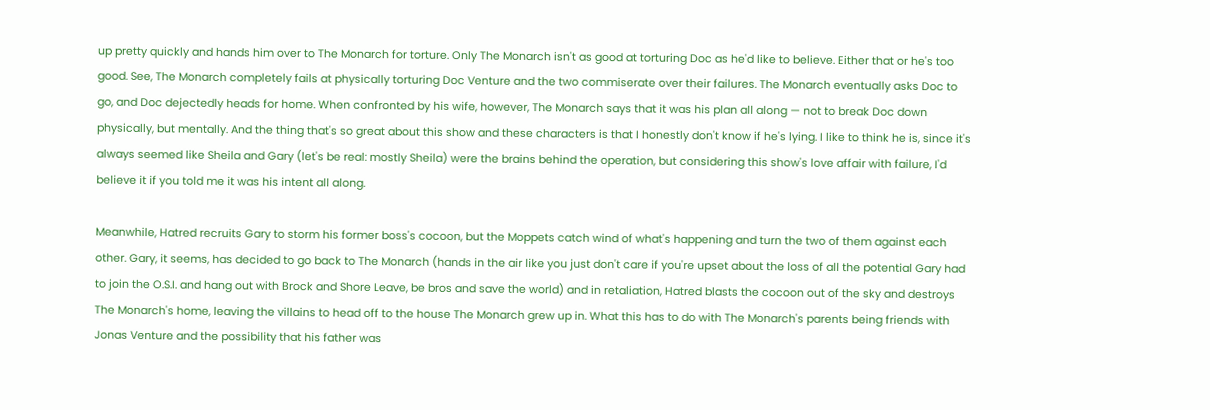up pretty quickly and hands him over to The Monarch for torture. Only The Monarch isn't as good at torturing Doc as he'd like to believe. Either that or he's too good. See, The Monarch completely fails at physically torturing Doc Venture and the two commiserate over their failures. The Monarch eventually asks Doc to go, and Doc dejectedly heads for home. When confronted by his wife, however, The Monarch says that it was his plan all along — not to break Doc down physically, but mentally. And the thing that's so great about this show and these characters is that I honestly don't know if he's lying. I like to think he is, since it's always seemed like Sheila and Gary (let's be real: mostly Sheila) were the brains behind the operation, but considering this show's love affair with failure, I'd believe it if you told me it was his intent all along.

Meanwhile, Hatred recruits Gary to storm his former boss's cocoon, but the Moppets catch wind of what's happening and turn the two of them against each other. Gary, it seems, has decided to go back to The Monarch (hands in the air like you just don't care if you're upset about the loss of all the potential Gary had to join the O.S.I. and hang out with Brock and Shore Leave, be bros and save the world) and in retaliation, Hatred blasts the cocoon out of the sky and destroys The Monarch's home, leaving the villains to head off to the house The Monarch grew up in. What this has to do with The Monarch's parents being friends with Jonas Venture and the possibility that his father was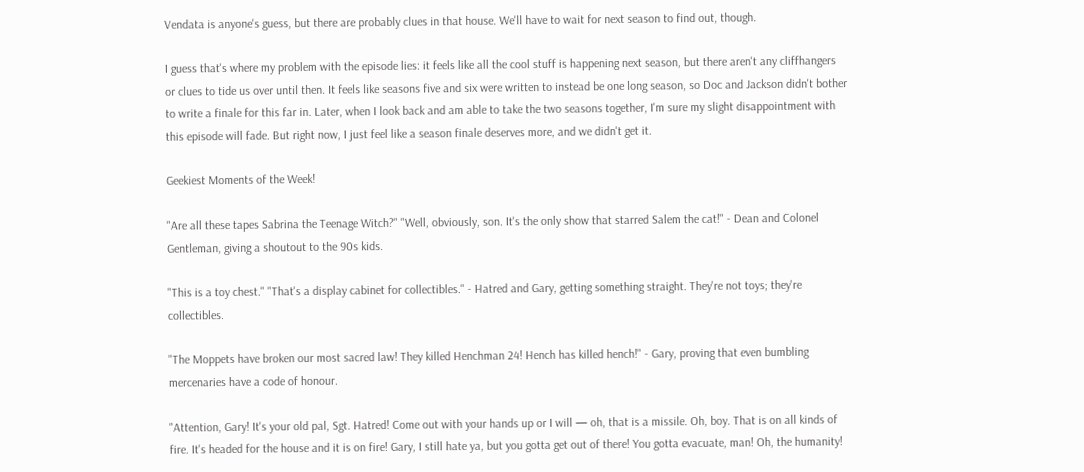Vendata is anyone's guess, but there are probably clues in that house. We'll have to wait for next season to find out, though.

I guess that's where my problem with the episode lies: it feels like all the cool stuff is happening next season, but there aren't any cliffhangers or clues to tide us over until then. It feels like seasons five and six were written to instead be one long season, so Doc and Jackson didn't bother to write a finale for this far in. Later, when I look back and am able to take the two seasons together, I'm sure my slight disappointment with this episode will fade. But right now, I just feel like a season finale deserves more, and we didn't get it.

Geekiest Moments of the Week!

"Are all these tapes Sabrina the Teenage Witch?" "Well, obviously, son. It's the only show that starred Salem the cat!" - Dean and Colonel Gentleman, giving a shoutout to the 90s kids.

"This is a toy chest." "That's a display cabinet for collectibles." - Hatred and Gary, getting something straight. They're not toys; they're collectibles.

"The Moppets have broken our most sacred law! They killed Henchman 24! Hench has killed hench!" - Gary, proving that even bumbling mercenaries have a code of honour.

"Attention, Gary! It's your old pal, Sgt. Hatred! Come out with your hands up or I will — oh, that is a missile. Oh, boy. That is on all kinds of fire. It's headed for the house and it is on fire! Gary, I still hate ya, but you gotta get out of there! You gotta evacuate, man! Oh, the humanity!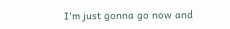I'm just gonna go now and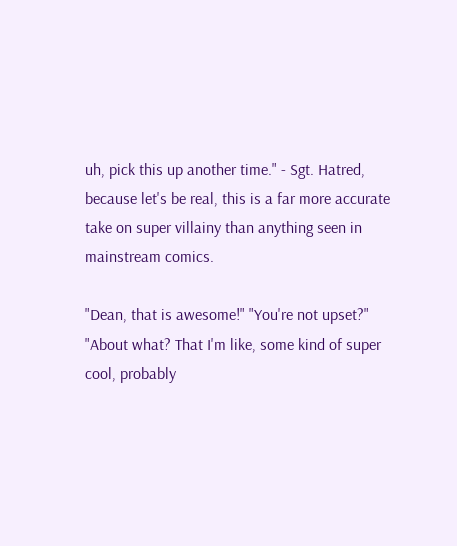uh, pick this up another time." - Sgt. Hatred, because let's be real, this is a far more accurate take on super villainy than anything seen in mainstream comics.

"Dean, that is awesome!" "You're not upset?" "About what? That I'm like, some kind of super cool, probably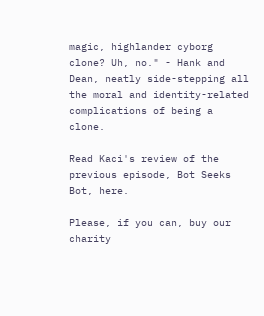magic, highlander cyborg clone? Uh, no." - Hank and Dean, neatly side-stepping all the moral and identity-related complications of being a clone.

Read Kaci's review of the previous episode, Bot Seeks Bot, here.

Please, if you can, buy our charity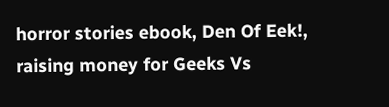horror stories ebook, Den Of Eek!, raising money for Geeks Vs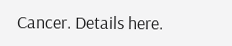Cancer. Details here.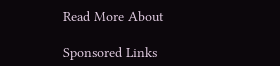Read More About

Sponsored Links